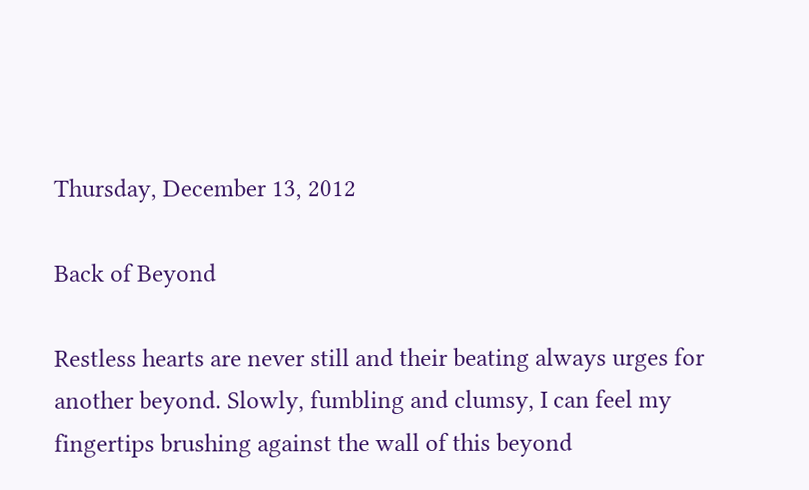Thursday, December 13, 2012

Back of Beyond

Restless hearts are never still and their beating always urges for another beyond. Slowly, fumbling and clumsy, I can feel my fingertips brushing against the wall of this beyond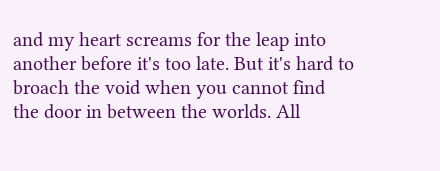and my heart screams for the leap into another before it's too late. But it's hard to broach the void when you cannot find the door in between the worlds. All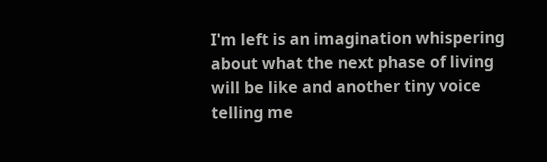I'm left is an imagination whispering about what the next phase of living will be like and another tiny voice telling me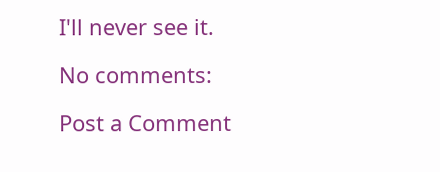I'll never see it.

No comments:

Post a Comment